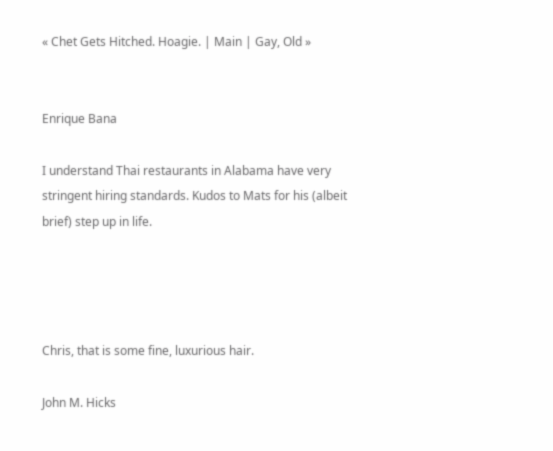« Chet Gets Hitched. Hoagie. | Main | Gay, Old »


Enrique Bana

I understand Thai restaurants in Alabama have very stringent hiring standards. Kudos to Mats for his (albeit brief) step up in life.




Chris, that is some fine, luxurious hair.

John M. Hicks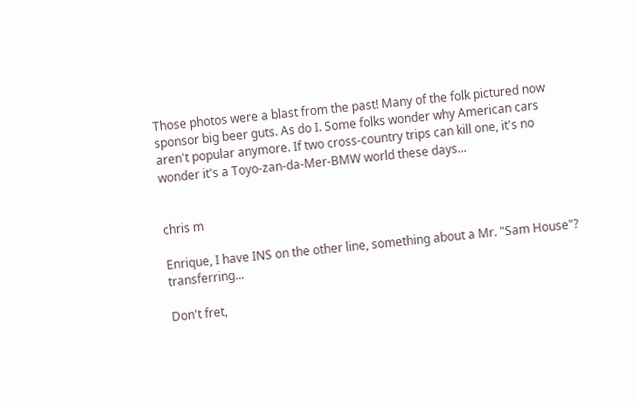Those photos were a blast from the past! Many of the folk pictured now sponsor big beer guts. As do I. Some folks wonder why American cars aren't popular anymore. If two cross-country trips can kill one, it's no wonder it's a Toyo-zan-da-Mer-BMW world these days...


chris m

Enrique, I have INS on the other line, something about a Mr. "Sam House"? transferring...

Don't fret,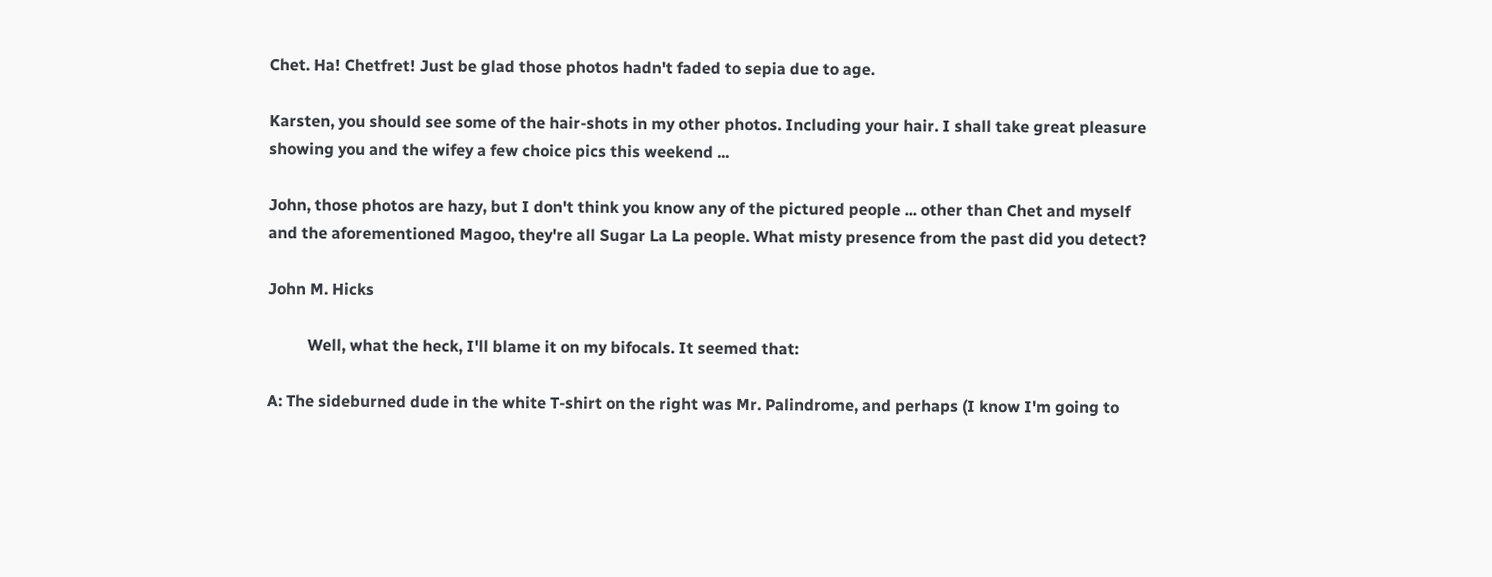Chet. Ha! Chetfret! Just be glad those photos hadn't faded to sepia due to age.

Karsten, you should see some of the hair-shots in my other photos. Including your hair. I shall take great pleasure showing you and the wifey a few choice pics this weekend ...

John, those photos are hazy, but I don't think you know any of the pictured people ... other than Chet and myself and the aforementioned Magoo, they're all Sugar La La people. What misty presence from the past did you detect?

John M. Hicks

          Well, what the heck, I'll blame it on my bifocals. It seemed that:

A: The sideburned dude in the white T-shirt on the right was Mr. Palindrome, and perhaps (I know I'm going to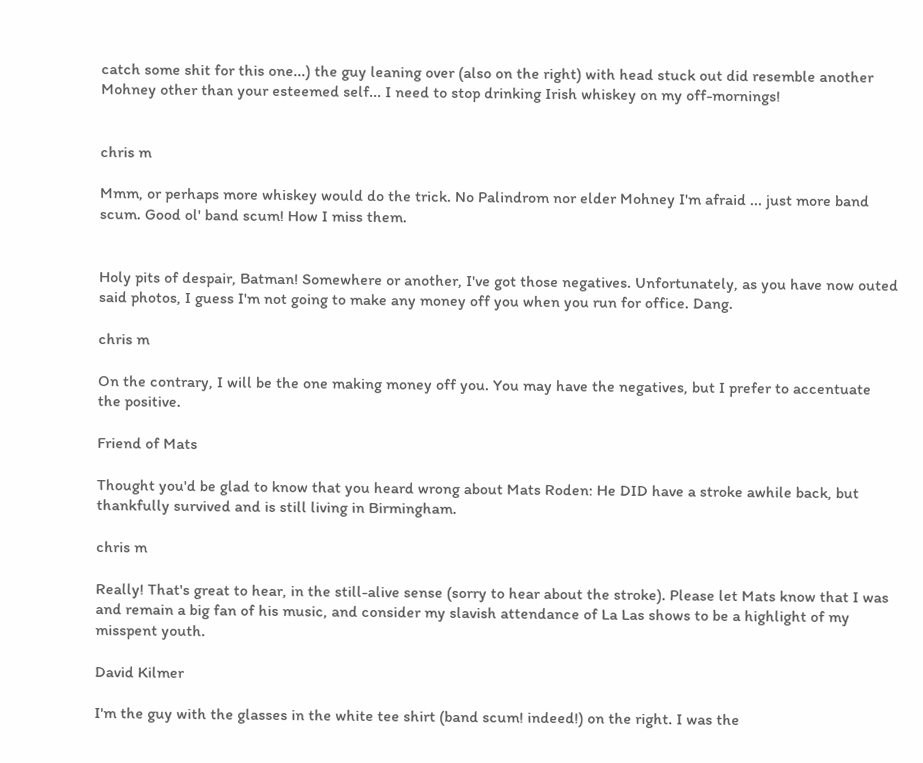catch some shit for this one...) the guy leaning over (also on the right) with head stuck out did resemble another Mohney other than your esteemed self... I need to stop drinking Irish whiskey on my off-mornings!


chris m

Mmm, or perhaps more whiskey would do the trick. No Palindrom nor elder Mohney I'm afraid ... just more band scum. Good ol' band scum! How I miss them.


Holy pits of despair, Batman! Somewhere or another, I've got those negatives. Unfortunately, as you have now outed said photos, I guess I'm not going to make any money off you when you run for office. Dang.

chris m

On the contrary, I will be the one making money off you. You may have the negatives, but I prefer to accentuate the positive.

Friend of Mats

Thought you'd be glad to know that you heard wrong about Mats Roden: He DID have a stroke awhile back, but thankfully survived and is still living in Birmingham.

chris m

Really! That's great to hear, in the still-alive sense (sorry to hear about the stroke). Please let Mats know that I was and remain a big fan of his music, and consider my slavish attendance of La Las shows to be a highlight of my misspent youth.

David Kilmer

I'm the guy with the glasses in the white tee shirt (band scum! indeed!) on the right. I was the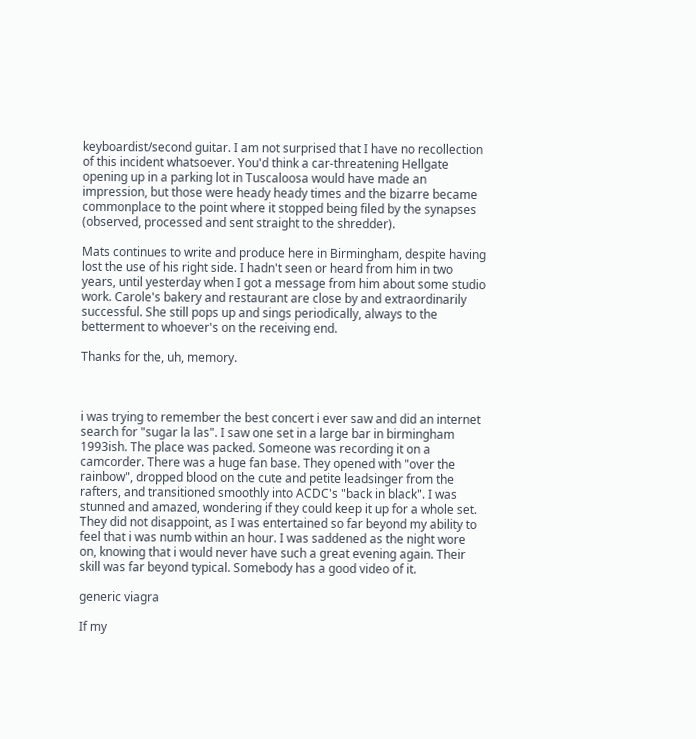keyboardist/second guitar. I am not surprised that I have no recollection of this incident whatsoever. You'd think a car-threatening Hellgate opening up in a parking lot in Tuscaloosa would have made an impression, but those were heady heady times and the bizarre became commonplace to the point where it stopped being filed by the synapses (observed, processed and sent straight to the shredder).

Mats continues to write and produce here in Birmingham, despite having lost the use of his right side. I hadn't seen or heard from him in two years, until yesterday when I got a message from him about some studio work. Carole's bakery and restaurant are close by and extraordinarily successful. She still pops up and sings periodically, always to the betterment to whoever's on the receiving end.

Thanks for the, uh, memory.



i was trying to remember the best concert i ever saw and did an internet search for "sugar la las". I saw one set in a large bar in birmingham 1993ish. The place was packed. Someone was recording it on a camcorder. There was a huge fan base. They opened with "over the rainbow", dropped blood on the cute and petite leadsinger from the rafters, and transitioned smoothly into ACDC's "back in black". I was stunned and amazed, wondering if they could keep it up for a whole set. They did not disappoint, as I was entertained so far beyond my ability to feel that i was numb within an hour. I was saddened as the night wore on, knowing that i would never have such a great evening again. Their skill was far beyond typical. Somebody has a good video of it.

generic viagra

If my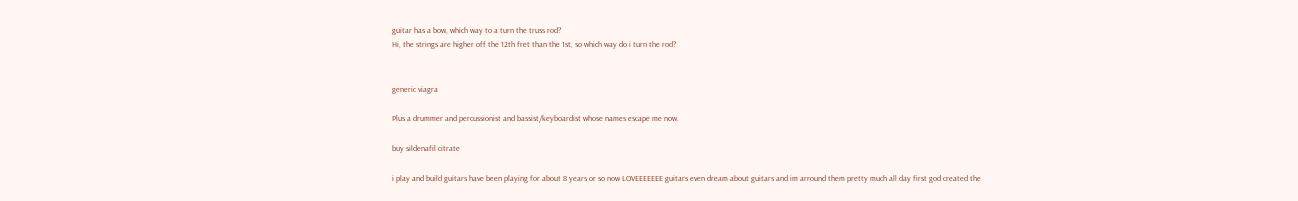guitar has a bow, which way to a turn the truss rod?
Hi, the strings are higher off the 12th fret than the 1st, so which way do i turn the rod?


generic viagra

Plus a drummer and percussionist and bassist/keyboardist whose names escape me now.

buy sildenafil citrate

i play and build guitars have been playing for about 8 years or so now LOVEEEEEEE guitars even dream about guitars and im arround them pretty much all day first god created the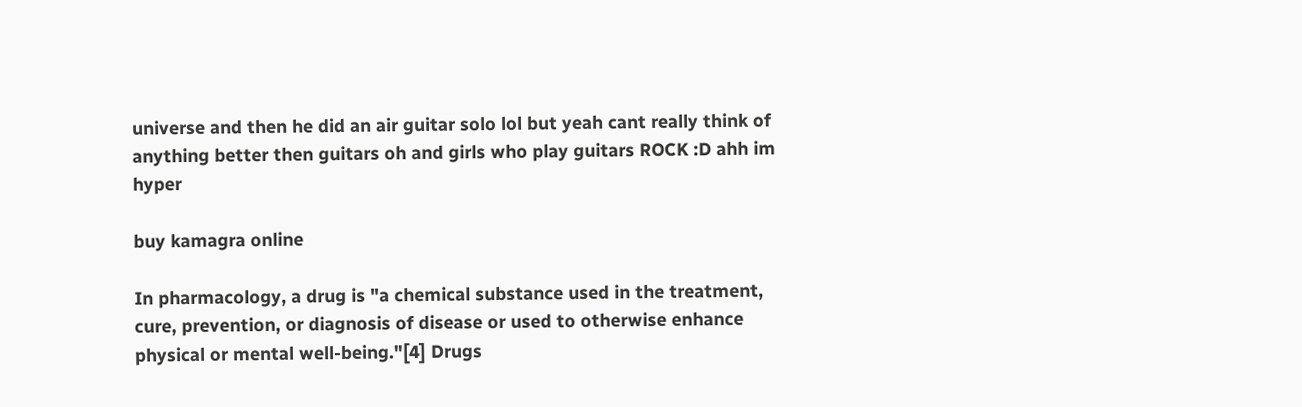universe and then he did an air guitar solo lol but yeah cant really think of anything better then guitars oh and girls who play guitars ROCK :D ahh im hyper

buy kamagra online

In pharmacology, a drug is "a chemical substance used in the treatment, cure, prevention, or diagnosis of disease or used to otherwise enhance physical or mental well-being."[4] Drugs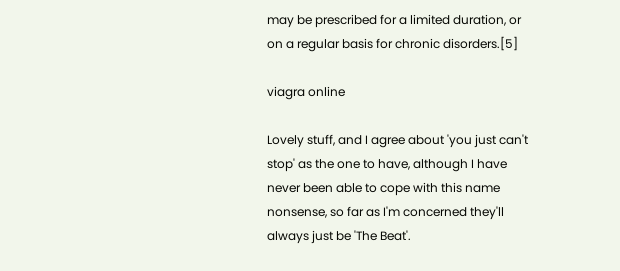may be prescribed for a limited duration, or on a regular basis for chronic disorders.[5]

viagra online

Lovely stuff, and I agree about 'you just can't stop' as the one to have, although I have never been able to cope with this name nonsense, so far as I'm concerned they'll always just be 'The Beat'.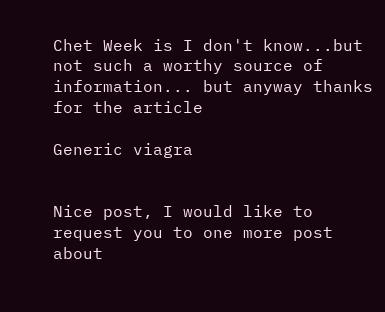Chet Week is I don't know...but not such a worthy source of information... but anyway thanks for the article

Generic viagra


Nice post, I would like to request you to one more post about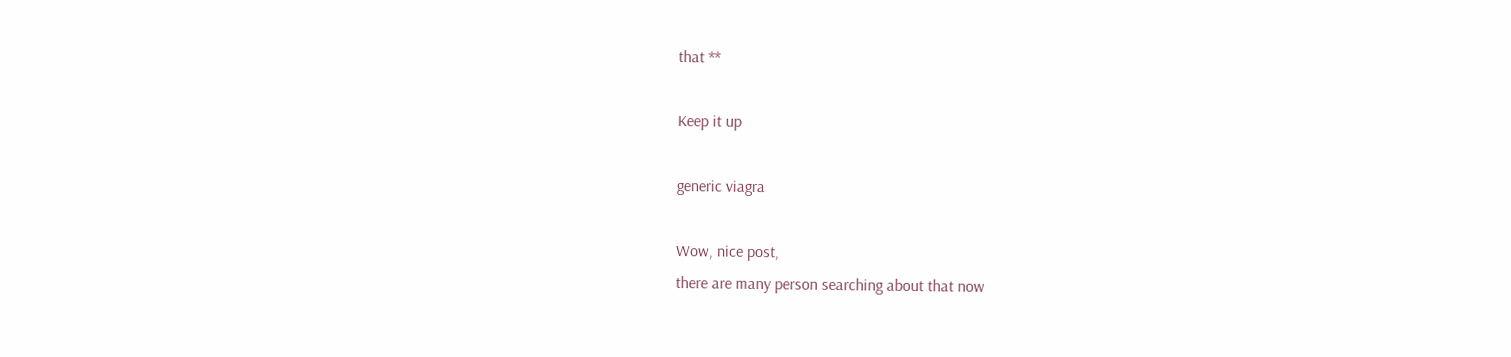that **

Keep it up

generic viagra

Wow, nice post,
there are many person searching about that now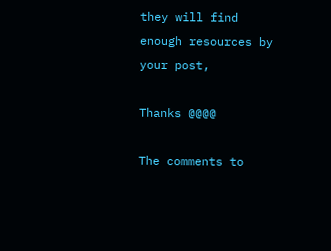they will find enough resources by your post,

Thanks @@@@

The comments to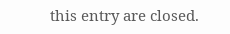this entry are closed.